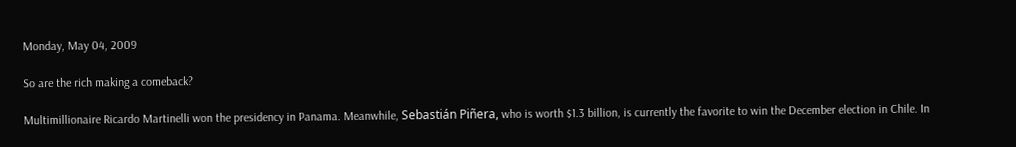Monday, May 04, 2009

So are the rich making a comeback?

Multimillionaire Ricardo Martinelli won the presidency in Panama. Meanwhile, Sebastián Piñera, who is worth $1.3 billion, is currently the favorite to win the December election in Chile. In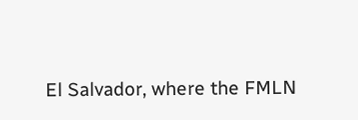El Salvador, where the FMLN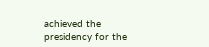achieved the presidency for the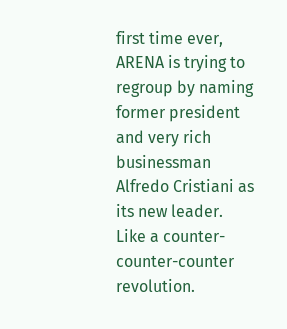first time ever, ARENA is trying to regroup by naming former president and very rich businessman Alfredo Cristiani as its new leader. Like a counter-counter-counter revolution.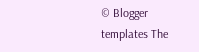© Blogger templates The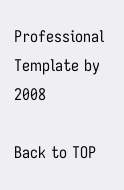Professional Template by 2008

Back to TOP